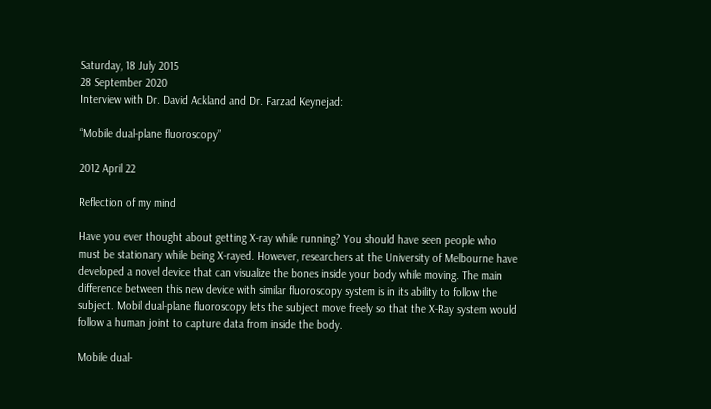Saturday, 18 July 2015
28 September 2020
Interview with Dr. David Ackland and Dr. Farzad Keynejad:

“Mobile dual-plane fluoroscopy”

2012 April 22

Reflection of my mind

Have you ever thought about getting X-ray while running? You should have seen people who must be stationary while being X-rayed. However, researchers at the University of Melbourne have developed a novel device that can visualize the bones inside your body while moving. The main difference between this new device with similar fluoroscopy system is in its ability to follow the subject. Mobil dual-plane fluoroscopy lets the subject move freely so that the X-Ray system would follow a human joint to capture data from inside the body.

Mobile dual-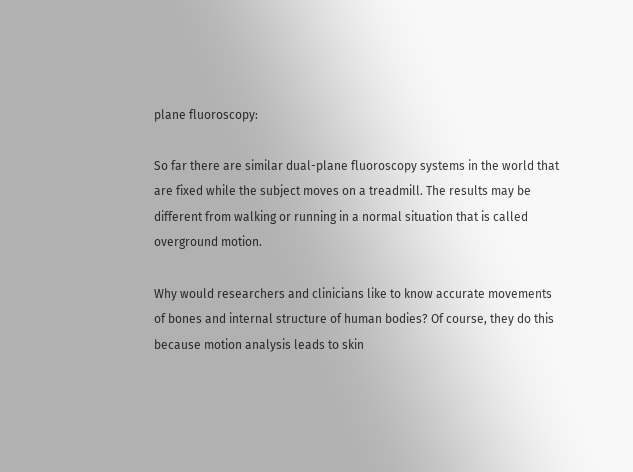plane fluoroscopy:

So far there are similar dual-plane fluoroscopy systems in the world that are fixed while the subject moves on a treadmill. The results may be different from walking or running in a normal situation that is called overground motion.

Why would researchers and clinicians like to know accurate movements of bones and internal structure of human bodies? Of course, they do this because motion analysis leads to skin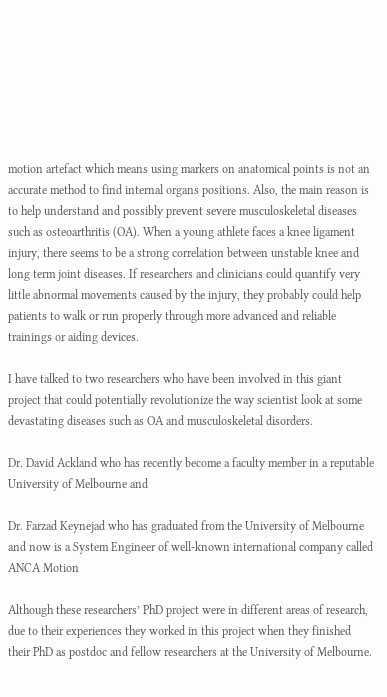motion artefact which means using markers on anatomical points is not an accurate method to find internal organs positions. Also, the main reason is to help understand and possibly prevent severe musculoskeletal diseases such as osteoarthritis (OA). When a young athlete faces a knee ligament injury, there seems to be a strong correlation between unstable knee and long term joint diseases. If researchers and clinicians could quantify very little abnormal movements caused by the injury, they probably could help patients to walk or run properly through more advanced and reliable trainings or aiding devices.

I have talked to two researchers who have been involved in this giant project that could potentially revolutionize the way scientist look at some devastating diseases such as OA and musculoskeletal disorders.

Dr. David Ackland who has recently become a faculty member in a reputable University of Melbourne and

Dr. Farzad Keynejad who has graduated from the University of Melbourne and now is a System Engineer of well-known international company called ANCA Motion

Although these researchers’ PhD project were in different areas of research, due to their experiences they worked in this project when they finished their PhD as postdoc and fellow researchers at the University of Melbourne.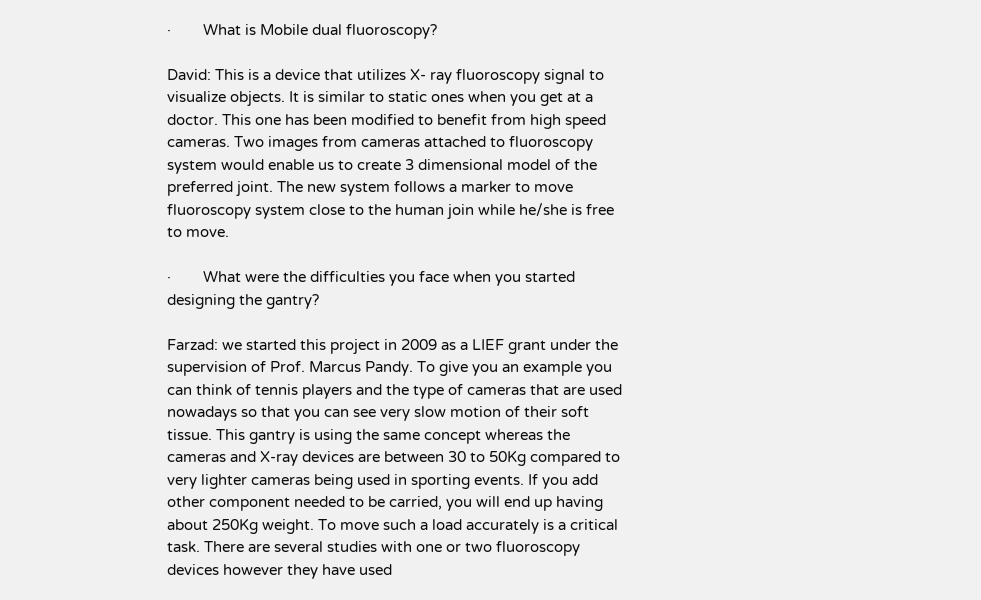·        What is Mobile dual fluoroscopy?

David: This is a device that utilizes X- ray fluoroscopy signal to visualize objects. It is similar to static ones when you get at a doctor. This one has been modified to benefit from high speed cameras. Two images from cameras attached to fluoroscopy system would enable us to create 3 dimensional model of the preferred joint. The new system follows a marker to move fluoroscopy system close to the human join while he/she is free to move.

·        What were the difficulties you face when you started designing the gantry?

Farzad: we started this project in 2009 as a LIEF grant under the supervision of Prof. Marcus Pandy. To give you an example you can think of tennis players and the type of cameras that are used nowadays so that you can see very slow motion of their soft tissue. This gantry is using the same concept whereas the cameras and X-ray devices are between 30 to 50Kg compared to very lighter cameras being used in sporting events. If you add other component needed to be carried, you will end up having about 250Kg weight. To move such a load accurately is a critical task. There are several studies with one or two fluoroscopy devices however they have used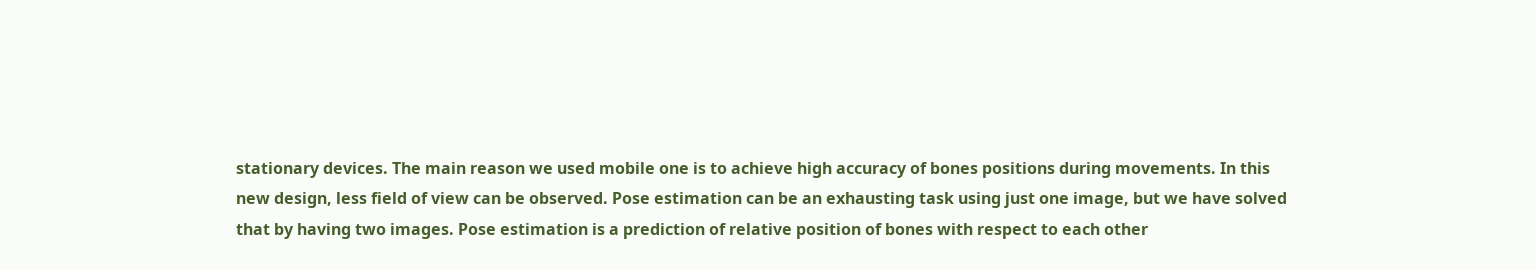stationary devices. The main reason we used mobile one is to achieve high accuracy of bones positions during movements. In this new design, less field of view can be observed. Pose estimation can be an exhausting task using just one image, but we have solved that by having two images. Pose estimation is a prediction of relative position of bones with respect to each other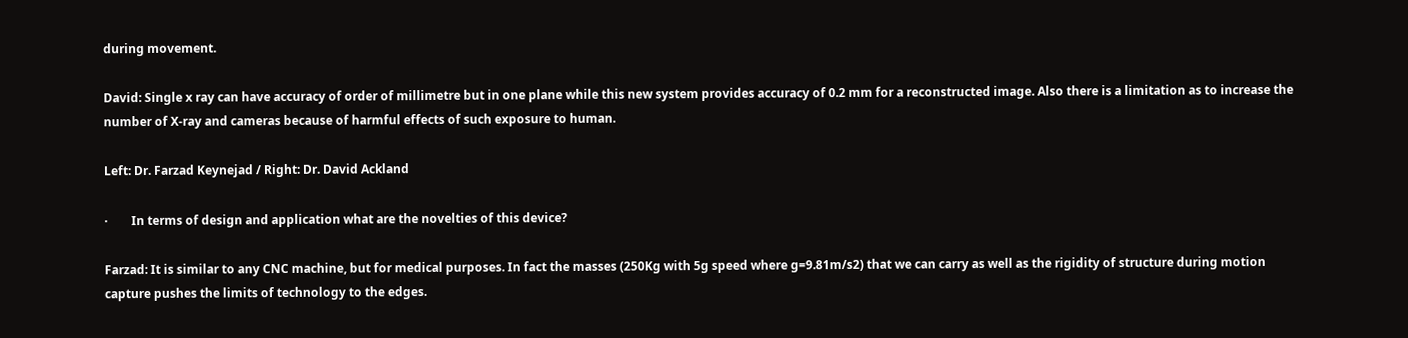during movement.

David: Single x ray can have accuracy of order of millimetre but in one plane while this new system provides accuracy of 0.2 mm for a reconstructed image. Also there is a limitation as to increase the number of X-ray and cameras because of harmful effects of such exposure to human.

Left: Dr. Farzad Keynejad / Right: Dr. David Ackland

·        In terms of design and application what are the novelties of this device?

Farzad: It is similar to any CNC machine, but for medical purposes. In fact the masses (250Kg with 5g speed where g=9.81m/s2) that we can carry as well as the rigidity of structure during motion capture pushes the limits of technology to the edges.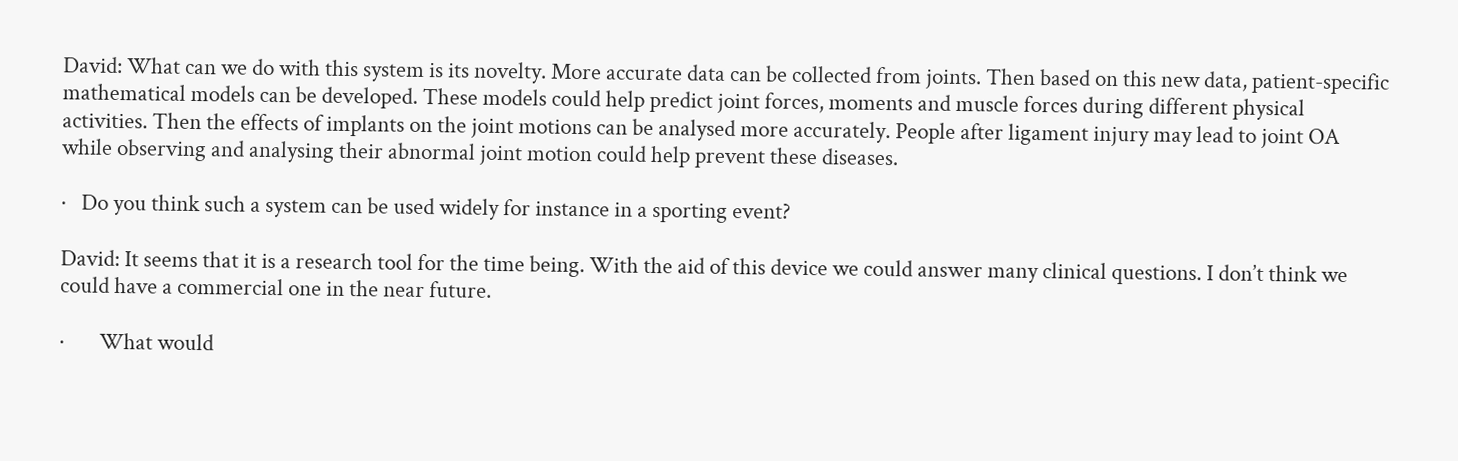David: What can we do with this system is its novelty. More accurate data can be collected from joints. Then based on this new data, patient-specific mathematical models can be developed. These models could help predict joint forces, moments and muscle forces during different physical activities. Then the effects of implants on the joint motions can be analysed more accurately. People after ligament injury may lead to joint OA while observing and analysing their abnormal joint motion could help prevent these diseases.

·   Do you think such a system can be used widely for instance in a sporting event?

David: It seems that it is a research tool for the time being. With the aid of this device we could answer many clinical questions. I don’t think we could have a commercial one in the near future.

·       What would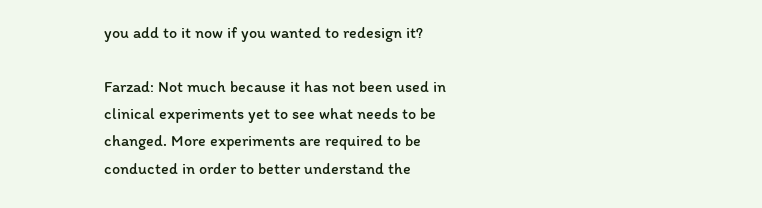you add to it now if you wanted to redesign it?

Farzad: Not much because it has not been used in clinical experiments yet to see what needs to be changed. More experiments are required to be conducted in order to better understand the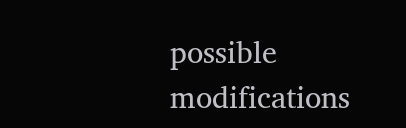possible modifications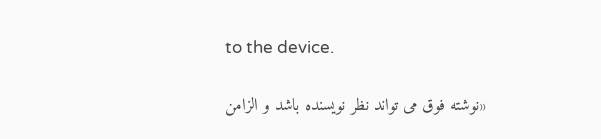to the device.

«نوشته فوق می تواند نظر نویسنده باشد و الزامن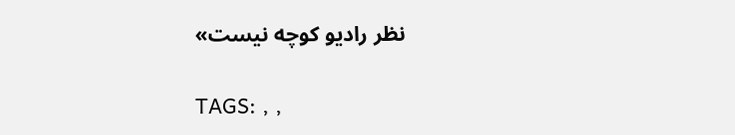نظر رادیو کوچه نیست»


TAGS: , ,